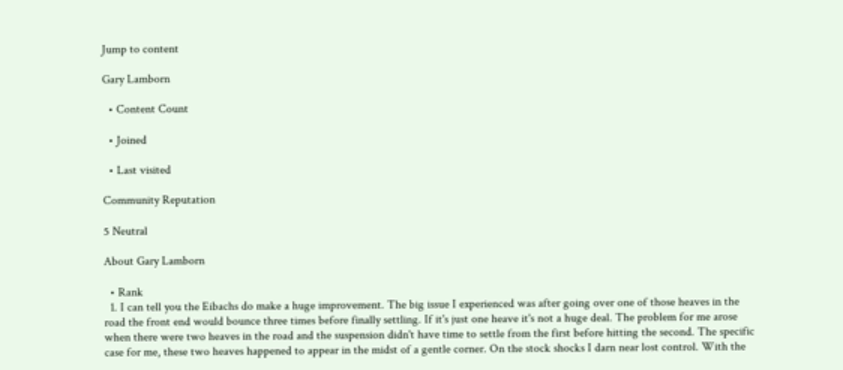Jump to content

Gary Lamborn

  • Content Count

  • Joined

  • Last visited

Community Reputation

5 Neutral

About Gary Lamborn

  • Rank
  1. I can tell you the Eibachs do make a huge improvement. The big issue I experienced was after going over one of those heaves in the road the front end would bounce three times before finally settling. If it's just one heave it's not a huge deal. The problem for me arose when there were two heaves in the road and the suspension didn't have time to settle from the first before hitting the second. The specific case for me, these two heaves happened to appear in the midst of a gentle corner. On the stock shocks I darn near lost control. With the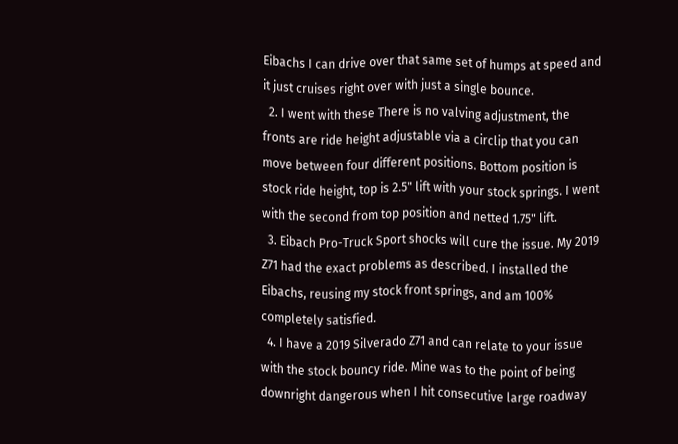Eibachs I can drive over that same set of humps at speed and it just cruises right over with just a single bounce.
  2. I went with these There is no valving adjustment, the fronts are ride height adjustable via a circlip that you can move between four different positions. Bottom position is stock ride height, top is 2.5" lift with your stock springs. I went with the second from top position and netted 1.75" lift.
  3. Eibach Pro-Truck Sport shocks will cure the issue. My 2019 Z71 had the exact problems as described. I installed the Eibachs, reusing my stock front springs, and am 100% completely satisfied.
  4. I have a 2019 Silverado Z71 and can relate to your issue with the stock bouncy ride. Mine was to the point of being downright dangerous when I hit consecutive large roadway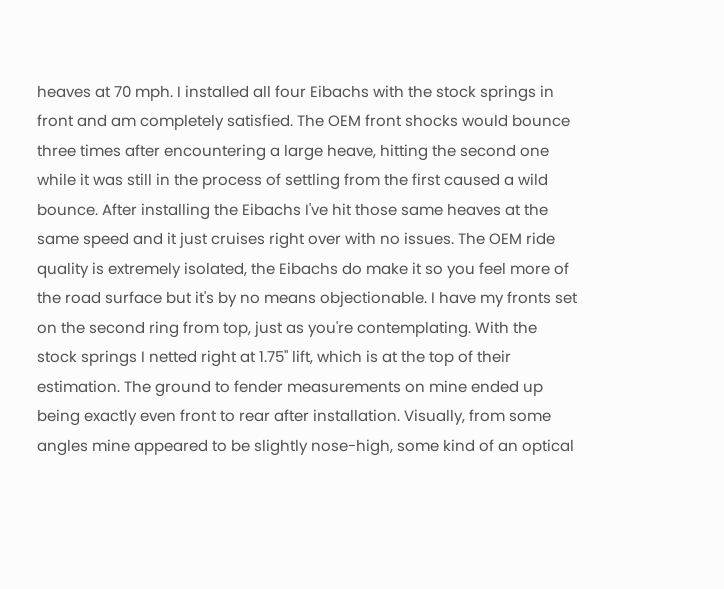heaves at 70 mph. I installed all four Eibachs with the stock springs in front and am completely satisfied. The OEM front shocks would bounce three times after encountering a large heave, hitting the second one while it was still in the process of settling from the first caused a wild bounce. After installing the Eibachs I've hit those same heaves at the same speed and it just cruises right over with no issues. The OEM ride quality is extremely isolated, the Eibachs do make it so you feel more of the road surface but it's by no means objectionable. I have my fronts set on the second ring from top, just as you're contemplating. With the stock springs I netted right at 1.75" lift, which is at the top of their estimation. The ground to fender measurements on mine ended up being exactly even front to rear after installation. Visually, from some angles mine appeared to be slightly nose-high, some kind of an optical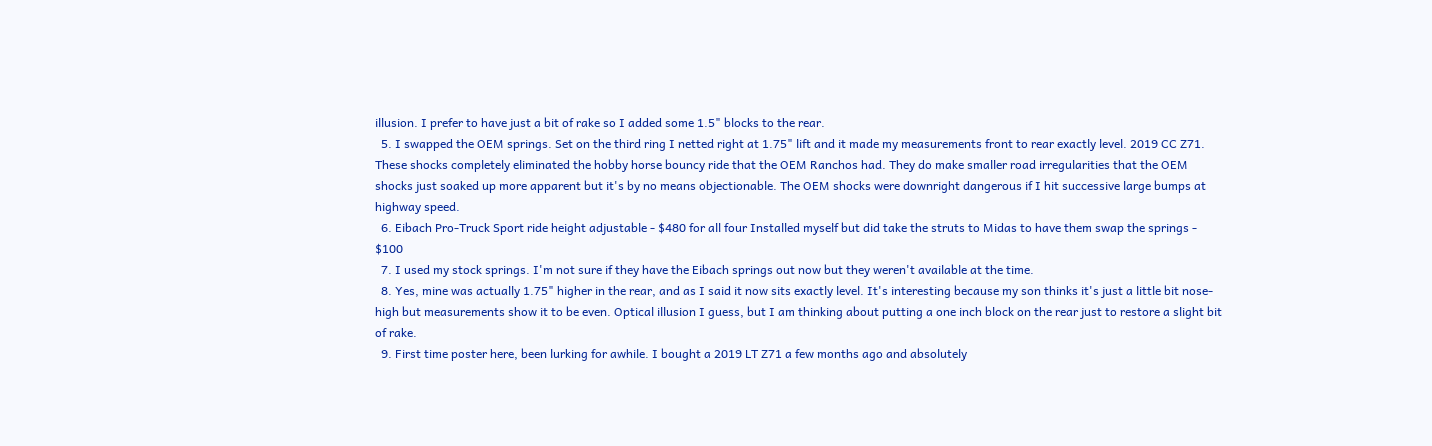illusion. I prefer to have just a bit of rake so I added some 1.5" blocks to the rear.
  5. I swapped the OEM springs. Set on the third ring I netted right at 1.75" lift and it made my measurements front to rear exactly level. 2019 CC Z71. These shocks completely eliminated the hobby horse bouncy ride that the OEM Ranchos had. They do make smaller road irregularities that the OEM shocks just soaked up more apparent but it's by no means objectionable. The OEM shocks were downright dangerous if I hit successive large bumps at highway speed.
  6. Eibach Pro-Truck Sport ride height adjustable - $480 for all four Installed myself but did take the struts to Midas to have them swap the springs - $100
  7. I used my stock springs. I'm not sure if they have the Eibach springs out now but they weren't available at the time.
  8. Yes, mine was actually 1.75" higher in the rear, and as I said it now sits exactly level. It's interesting because my son thinks it's just a little bit nose-high but measurements show it to be even. Optical illusion I guess, but I am thinking about putting a one inch block on the rear just to restore a slight bit of rake.
  9. First time poster here, been lurking for awhile. I bought a 2019 LT Z71 a few months ago and absolutely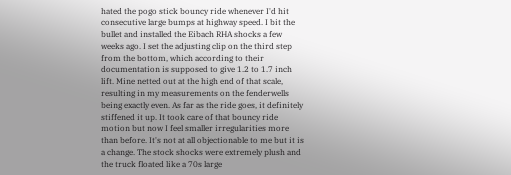hated the pogo stick bouncy ride whenever I'd hit consecutive large bumps at highway speed. I bit the bullet and installed the Eibach RHA shocks a few weeks ago. I set the adjusting clip on the third step from the bottom, which according to their documentation is supposed to give 1.2 to 1.7 inch lift. Mine netted out at the high end of that scale, resulting in my measurements on the fenderwells being exactly even. As far as the ride goes, it definitely stiffened it up. It took care of that bouncy ride motion but now I feel smaller irregularities more than before. It's not at all objectionable to me but it is a change. The stock shocks were extremely plush and the truck floated like a 70s large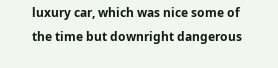luxury car, which was nice some of the time but downright dangerous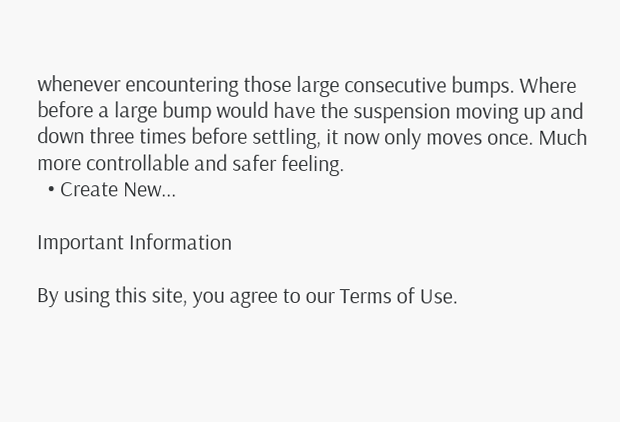whenever encountering those large consecutive bumps. Where before a large bump would have the suspension moving up and down three times before settling, it now only moves once. Much more controllable and safer feeling.
  • Create New...

Important Information

By using this site, you agree to our Terms of Use.